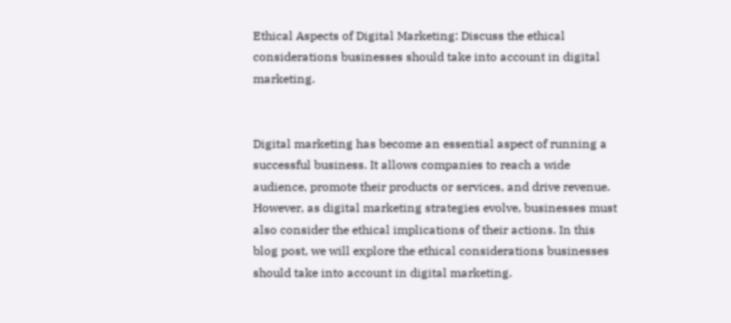Ethical Aspects of Digital Marketing: Discuss the ethical considerations businesses should take into account in digital marketing.


Digital marketing has become an essential aspect of running a successful business. It allows companies to reach a wide audience, promote their products or services, and drive revenue. However, as digital marketing strategies evolve, businesses must also consider the ethical implications of their actions. In this blog post, we will explore the ethical considerations businesses should take into account in digital marketing.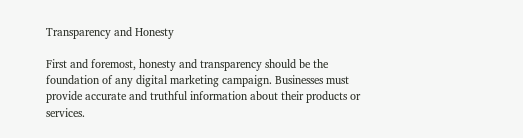Transparency and Honesty

First and foremost, honesty and transparency should be the foundation of any digital marketing campaign. Businesses must provide accurate and truthful information about their products or services.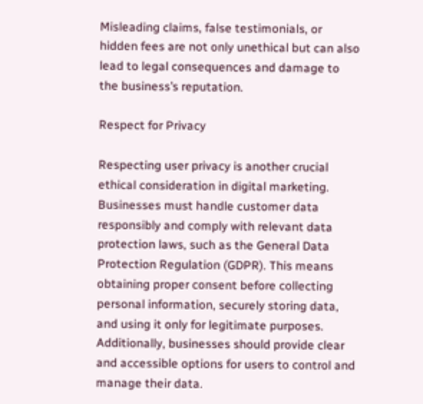Misleading claims, false testimonials, or hidden fees are not only unethical but can also lead to legal consequences and damage to the business’s reputation.

Respect for Privacy

Respecting user privacy is another crucial ethical consideration in digital marketing. Businesses must handle customer data responsibly and comply with relevant data protection laws, such as the General Data Protection Regulation (GDPR). This means obtaining proper consent before collecting personal information, securely storing data, and using it only for legitimate purposes. Additionally, businesses should provide clear and accessible options for users to control and manage their data.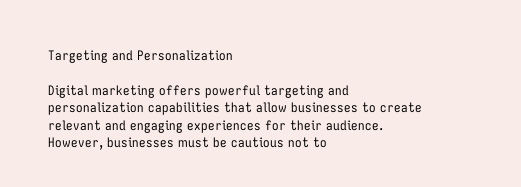Targeting and Personalization

Digital marketing offers powerful targeting and personalization capabilities that allow businesses to create relevant and engaging experiences for their audience. However, businesses must be cautious not to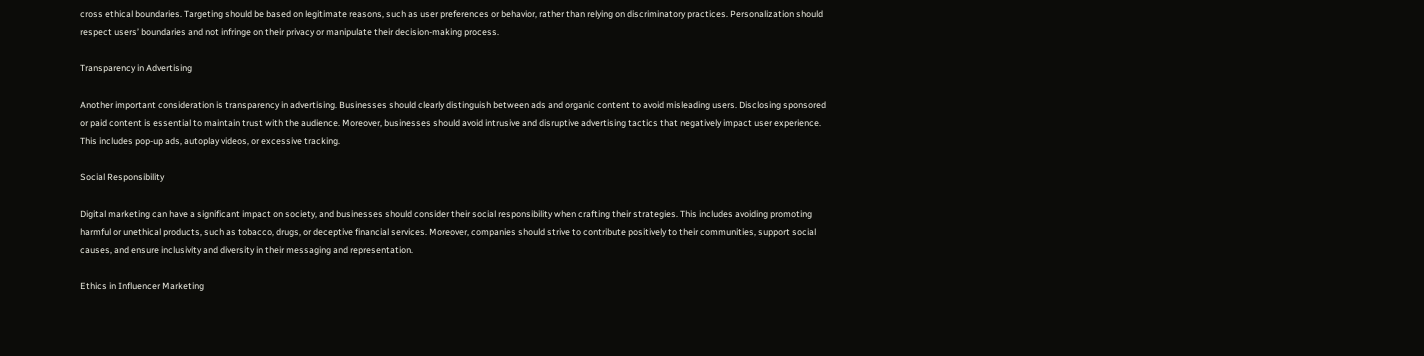cross ethical boundaries. Targeting should be based on legitimate reasons, such as user preferences or behavior, rather than relying on discriminatory practices. Personalization should respect users’ boundaries and not infringe on their privacy or manipulate their decision-making process.

Transparency in Advertising

Another important consideration is transparency in advertising. Businesses should clearly distinguish between ads and organic content to avoid misleading users. Disclosing sponsored or paid content is essential to maintain trust with the audience. Moreover, businesses should avoid intrusive and disruptive advertising tactics that negatively impact user experience. This includes pop-up ads, autoplay videos, or excessive tracking.

Social Responsibility

Digital marketing can have a significant impact on society, and businesses should consider their social responsibility when crafting their strategies. This includes avoiding promoting harmful or unethical products, such as tobacco, drugs, or deceptive financial services. Moreover, companies should strive to contribute positively to their communities, support social causes, and ensure inclusivity and diversity in their messaging and representation.

Ethics in Influencer Marketing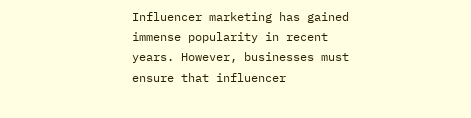Influencer marketing has gained immense popularity in recent years. However, businesses must ensure that influencer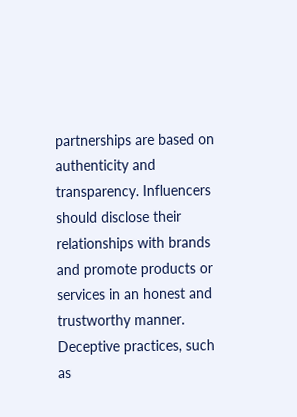partnerships are based on authenticity and transparency. Influencers should disclose their relationships with brands and promote products or services in an honest and trustworthy manner. Deceptive practices, such as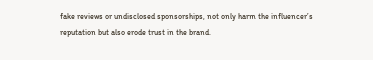fake reviews or undisclosed sponsorships, not only harm the influencer’s reputation but also erode trust in the brand.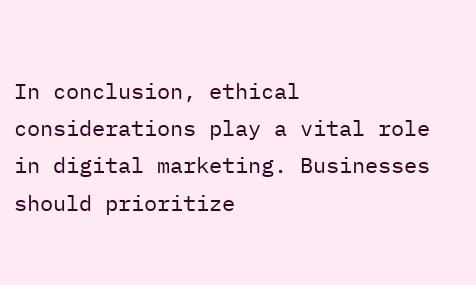In conclusion, ethical considerations play a vital role in digital marketing. Businesses should prioritize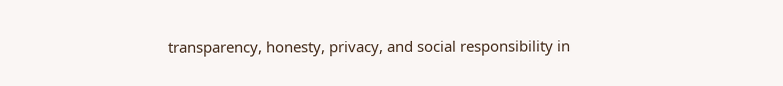transparency, honesty, privacy, and social responsibility in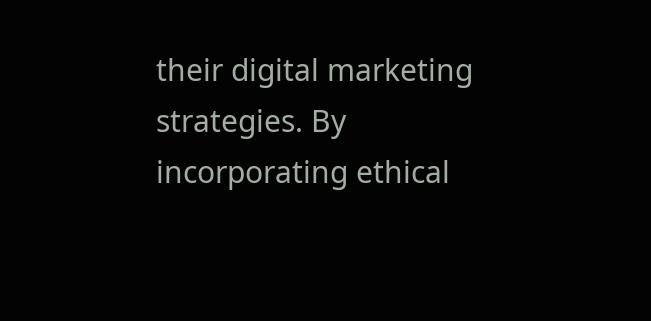their digital marketing strategies. By incorporating ethical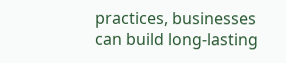practices, businesses can build long-lasting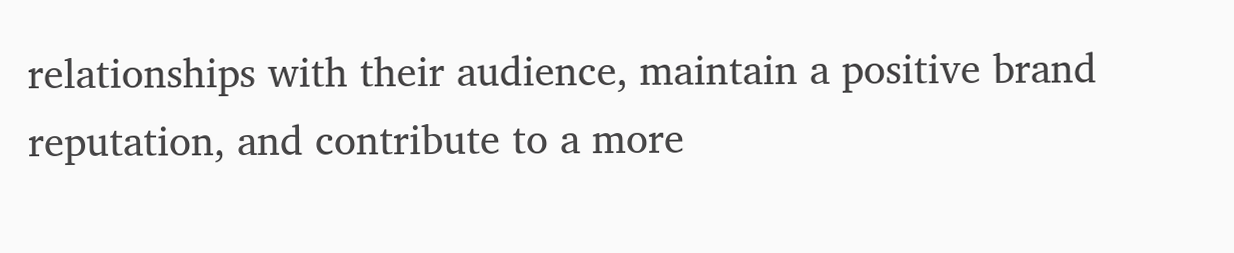relationships with their audience, maintain a positive brand reputation, and contribute to a more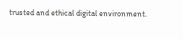trusted and ethical digital environment.